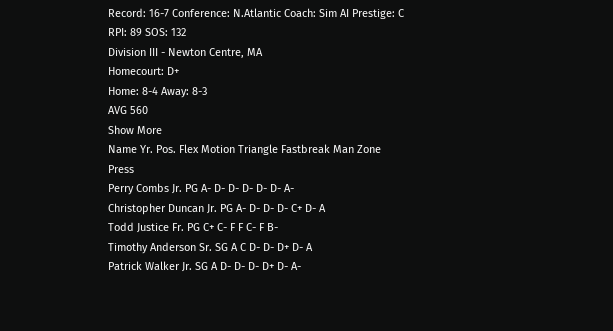Record: 16-7 Conference: N.Atlantic Coach: Sim AI Prestige: C RPI: 89 SOS: 132
Division III - Newton Centre, MA
Homecourt: D+
Home: 8-4 Away: 8-3
AVG 560
Show More
Name Yr. Pos. Flex Motion Triangle Fastbreak Man Zone Press
Perry Combs Jr. PG A- D- D- D- D- D- A-
Christopher Duncan Jr. PG A- D- D- D- C+ D- A
Todd Justice Fr. PG C+ C- F F C- F B-
Timothy Anderson Sr. SG A C D- D- D+ D- A
Patrick Walker Jr. SG A D- D- D- D+ D- A-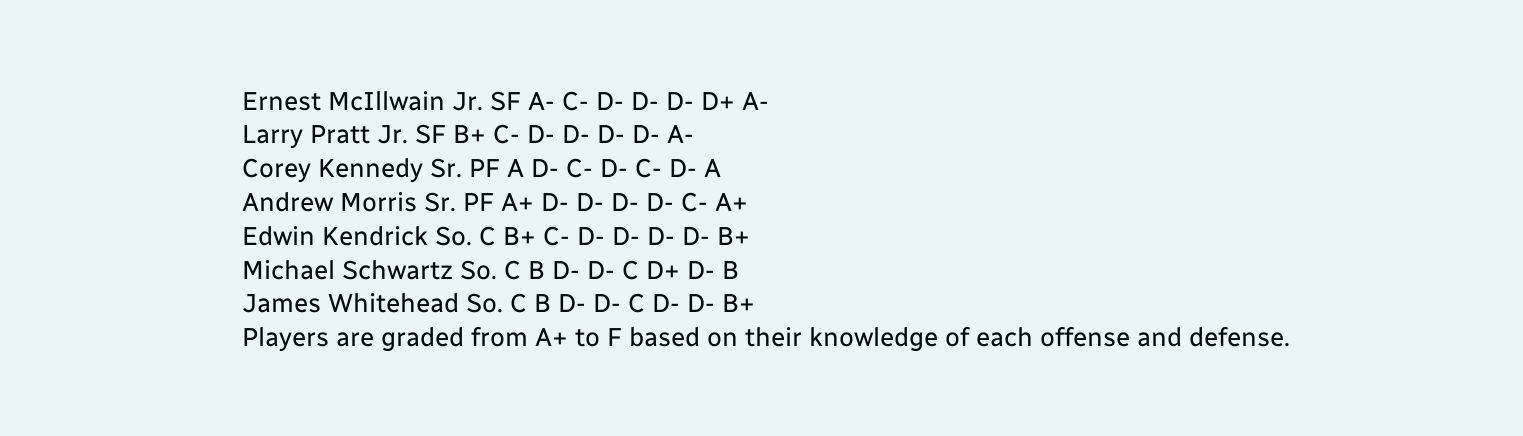Ernest McIllwain Jr. SF A- C- D- D- D- D+ A-
Larry Pratt Jr. SF B+ C- D- D- D- D- A-
Corey Kennedy Sr. PF A D- C- D- C- D- A
Andrew Morris Sr. PF A+ D- D- D- D- C- A+
Edwin Kendrick So. C B+ C- D- D- D- D- B+
Michael Schwartz So. C B D- D- C D+ D- B
James Whitehead So. C B D- D- C D- D- B+
Players are graded from A+ to F based on their knowledge of each offense and defense.